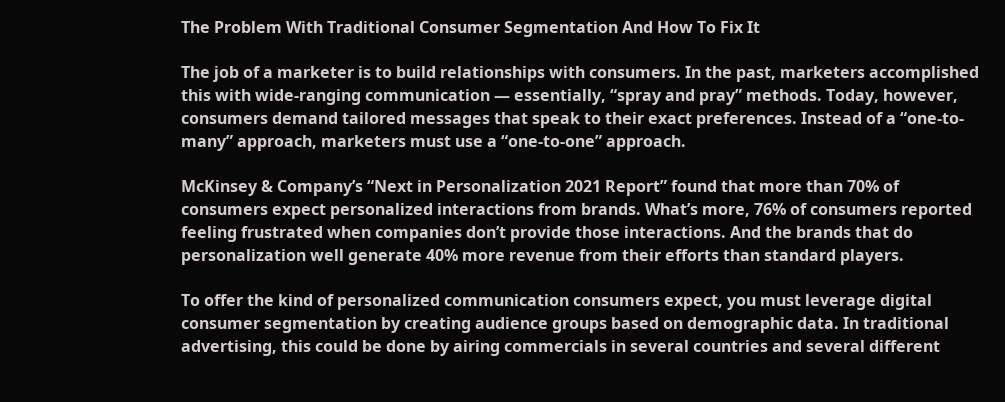The Problem With Traditional Consumer Segmentation And How To Fix It

The job of a marketer is to build relationships with consumers. In the past, marketers accomplished this with wide-ranging communication — essentially, “spray and pray” methods. Today, however, consumers demand tailored messages that speak to their exact preferences. Instead of a “one-to-many” approach, marketers must use a “one-to-one” approach.

McKinsey & Company’s “Next in Personalization 2021 Report” found that more than 70% of consumers expect personalized interactions from brands. What’s more, 76% of consumers reported feeling frustrated when companies don’t provide those interactions. And the brands that do personalization well generate 40% more revenue from their efforts than standard players.

To offer the kind of personalized communication consumers expect, you must leverage digital consumer segmentation by creating audience groups based on demographic data. In traditional advertising, this could be done by airing commercials in several countries and several different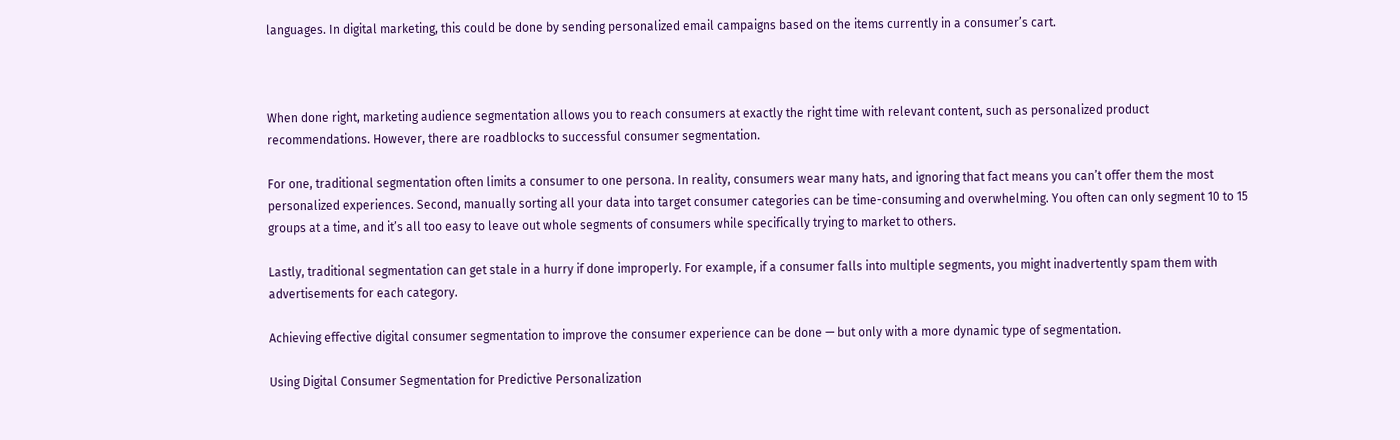languages. In digital marketing, this could be done by sending personalized email campaigns based on the items currently in a consumer’s cart.



When done right, marketing audience segmentation allows you to reach consumers at exactly the right time with relevant content, such as personalized product recommendations. However, there are roadblocks to successful consumer segmentation.

For one, traditional segmentation often limits a consumer to one persona. In reality, consumers wear many hats, and ignoring that fact means you can’t offer them the most personalized experiences. Second, manually sorting all your data into target consumer categories can be time-consuming and overwhelming. You often can only segment 10 to 15 groups at a time, and it’s all too easy to leave out whole segments of consumers while specifically trying to market to others.

Lastly, traditional segmentation can get stale in a hurry if done improperly. For example, if a consumer falls into multiple segments, you might inadvertently spam them with advertisements for each category.

Achieving effective digital consumer segmentation to improve the consumer experience can be done — but only with a more dynamic type of segmentation.

Using Digital Consumer Segmentation for Predictive Personalization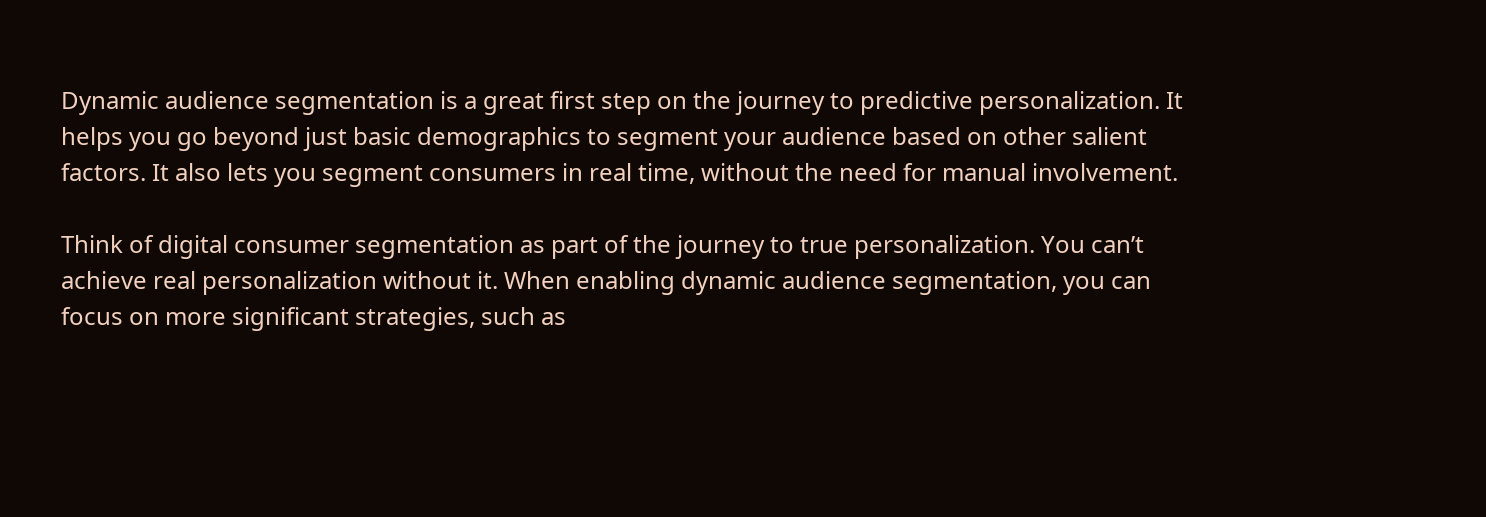Dynamic audience segmentation is a great first step on the journey to predictive personalization. It helps you go beyond just basic demographics to segment your audience based on other salient factors. It also lets you segment consumers in real time, without the need for manual involvement.

Think of digital consumer segmentation as part of the journey to true personalization. You can’t achieve real personalization without it. When enabling dynamic audience segmentation, you can focus on more significant strategies, such as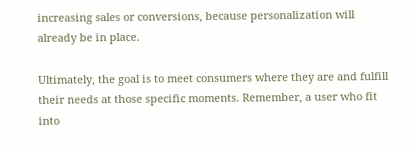increasing sales or conversions, because personalization will already be in place.

Ultimately, the goal is to meet consumers where they are and fulfill their needs at those specific moments. Remember, a user who fit into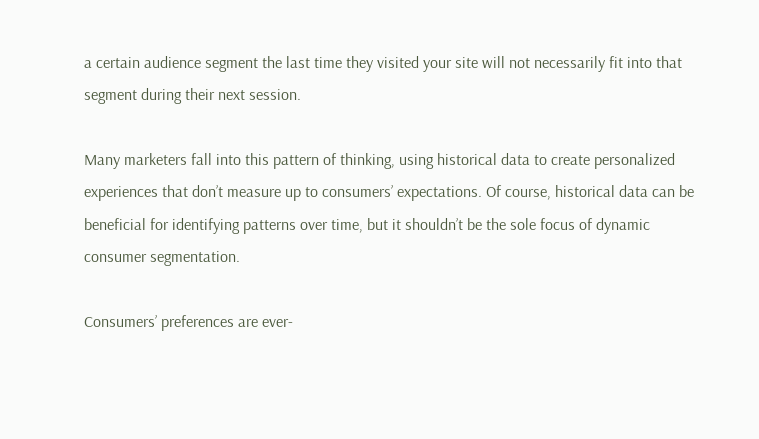a certain audience segment the last time they visited your site will not necessarily fit into that segment during their next session.

Many marketers fall into this pattern of thinking, using historical data to create personalized experiences that don’t measure up to consumers’ expectations. Of course, historical data can be beneficial for identifying patterns over time, but it shouldn’t be the sole focus of dynamic consumer segmentation.

Consumers’ preferences are ever-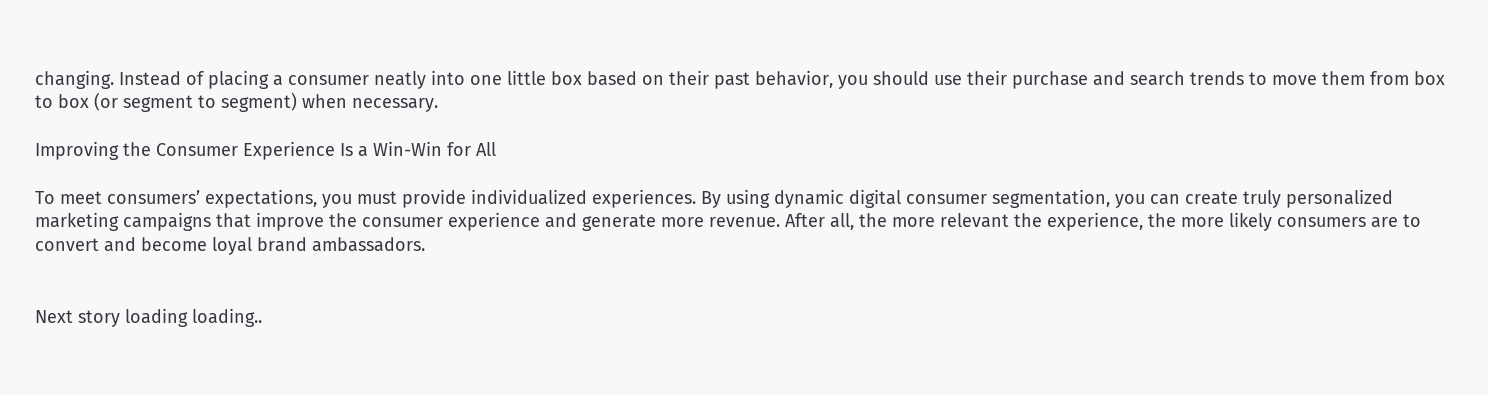changing. Instead of placing a consumer neatly into one little box based on their past behavior, you should use their purchase and search trends to move them from box to box (or segment to segment) when necessary.

Improving the Consumer Experience Is a Win-Win for All

To meet consumers’ expectations, you must provide individualized experiences. By using dynamic digital consumer segmentation, you can create truly personalized marketing campaigns that improve the consumer experience and generate more revenue. After all, the more relevant the experience, the more likely consumers are to convert and become loyal brand ambassadors.


Next story loading loading..